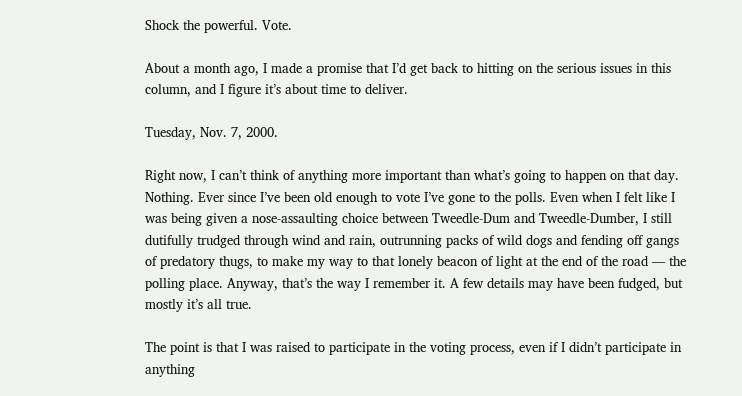Shock the powerful. Vote.

About a month ago, I made a promise that I’d get back to hitting on the serious issues in this column, and I figure it’s about time to deliver.

Tuesday, Nov. 7, 2000.

Right now, I can’t think of anything more important than what’s going to happen on that day. Nothing. Ever since I’ve been old enough to vote I’ve gone to the polls. Even when I felt like I was being given a nose-assaulting choice between Tweedle-Dum and Tweedle-Dumber, I still dutifully trudged through wind and rain, outrunning packs of wild dogs and fending off gangs of predatory thugs, to make my way to that lonely beacon of light at the end of the road — the polling place. Anyway, that’s the way I remember it. A few details may have been fudged, but mostly it’s all true.

The point is that I was raised to participate in the voting process, even if I didn’t participate in anything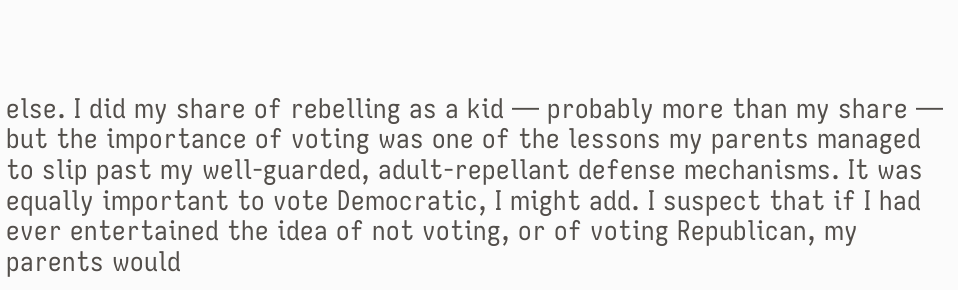else. I did my share of rebelling as a kid — probably more than my share — but the importance of voting was one of the lessons my parents managed to slip past my well-guarded, adult-repellant defense mechanisms. It was equally important to vote Democratic, I might add. I suspect that if I had ever entertained the idea of not voting, or of voting Republican, my parents would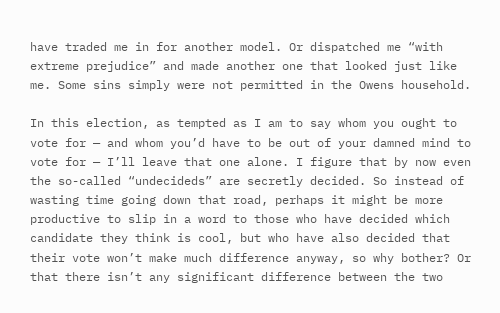have traded me in for another model. Or dispatched me “with extreme prejudice” and made another one that looked just like me. Some sins simply were not permitted in the Owens household.

In this election, as tempted as I am to say whom you ought to vote for — and whom you’d have to be out of your damned mind to vote for — I’ll leave that one alone. I figure that by now even the so-called “undecideds” are secretly decided. So instead of wasting time going down that road, perhaps it might be more productive to slip in a word to those who have decided which candidate they think is cool, but who have also decided that their vote won’t make much difference anyway, so why bother? Or that there isn’t any significant difference between the two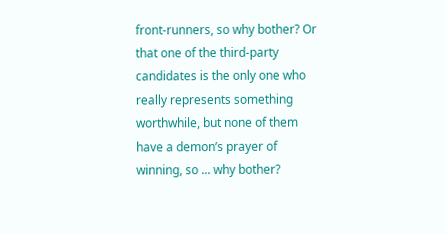front-runners, so why bother? Or that one of the third-party candidates is the only one who really represents something worthwhile, but none of them have a demon’s prayer of winning, so ... why bother?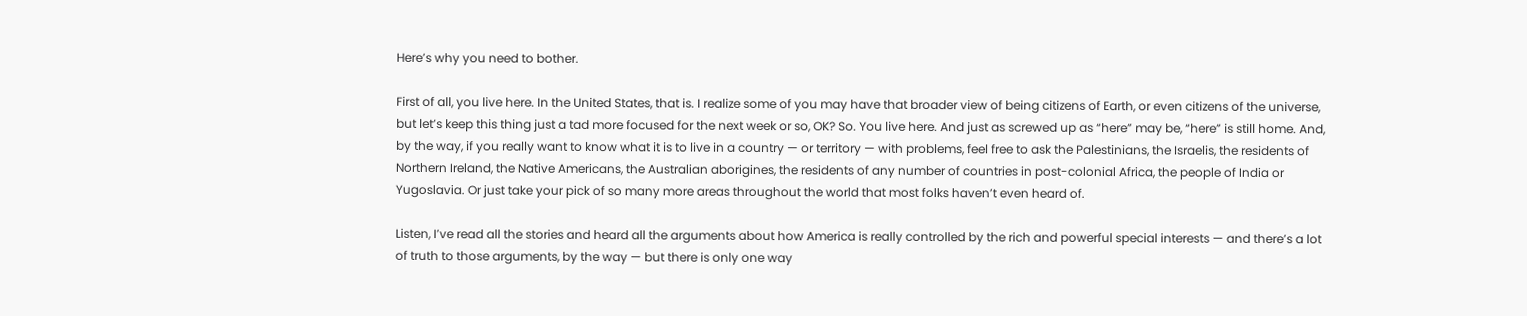Here’s why you need to bother.

First of all, you live here. In the United States, that is. I realize some of you may have that broader view of being citizens of Earth, or even citizens of the universe, but let’s keep this thing just a tad more focused for the next week or so, OK? So. You live here. And just as screwed up as “here” may be, “here” is still home. And, by the way, if you really want to know what it is to live in a country — or territory — with problems, feel free to ask the Palestinians, the Israelis, the residents of Northern Ireland, the Native Americans, the Australian aborigines, the residents of any number of countries in post-colonial Africa, the people of India or Yugoslavia. Or just take your pick of so many more areas throughout the world that most folks haven’t even heard of.

Listen, I’ve read all the stories and heard all the arguments about how America is really controlled by the rich and powerful special interests — and there’s a lot of truth to those arguments, by the way — but there is only one way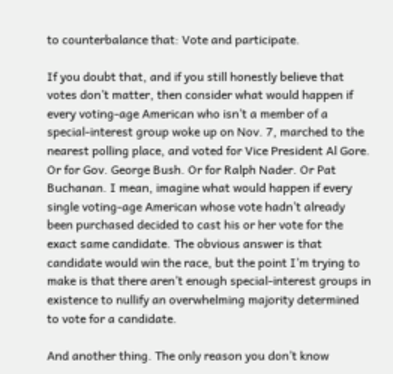to counterbalance that: Vote and participate.

If you doubt that, and if you still honestly believe that votes don’t matter, then consider what would happen if every voting-age American who isn’t a member of a special-interest group woke up on Nov. 7, marched to the nearest polling place, and voted for Vice President Al Gore. Or for Gov. George Bush. Or for Ralph Nader. Or Pat Buchanan. I mean, imagine what would happen if every single voting-age American whose vote hadn’t already been purchased decided to cast his or her vote for the exact same candidate. The obvious answer is that candidate would win the race, but the point I’m trying to make is that there aren’t enough special-interest groups in existence to nullify an overwhelming majority determined to vote for a candidate.

And another thing. The only reason you don’t know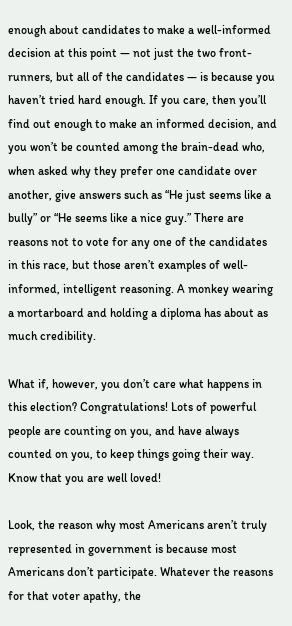enough about candidates to make a well-informed decision at this point — not just the two front-runners, but all of the candidates — is because you haven’t tried hard enough. If you care, then you’ll find out enough to make an informed decision, and you won’t be counted among the brain-dead who, when asked why they prefer one candidate over another, give answers such as “He just seems like a bully” or “He seems like a nice guy.” There are reasons not to vote for any one of the candidates in this race, but those aren’t examples of well-informed, intelligent reasoning. A monkey wearing a mortarboard and holding a diploma has about as much credibility.

What if, however, you don’t care what happens in this election? Congratulations! Lots of powerful people are counting on you, and have always counted on you, to keep things going their way. Know that you are well loved!

Look, the reason why most Americans aren’t truly represented in government is because most Americans don’t participate. Whatever the reasons for that voter apathy, the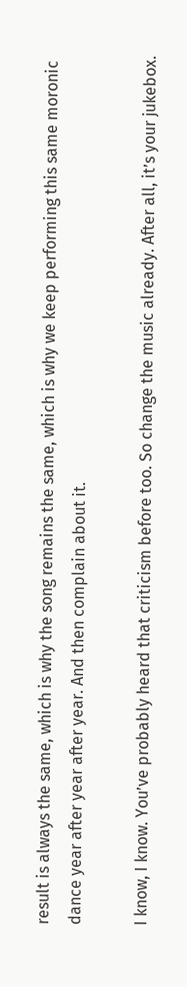result is always the same, which is why the song remains the same, which is why we keep performing this same moronic dance year after year after year. And then complain about it.

I know, I know. You’ve probably heard that criticism before too. So change the music already. After all, it’s your jukebox.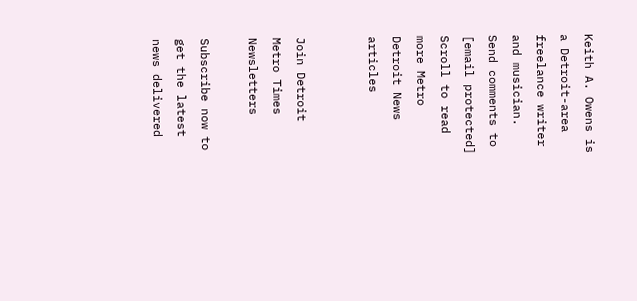Keith A. Owens is a Detroit-area freelance writer and musician. Send comments to [email protected]
Scroll to read more Metro Detroit News articles


Join Detroit Metro Times Newsletters

Subscribe now to get the latest news delivered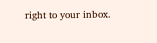right to your inbox.